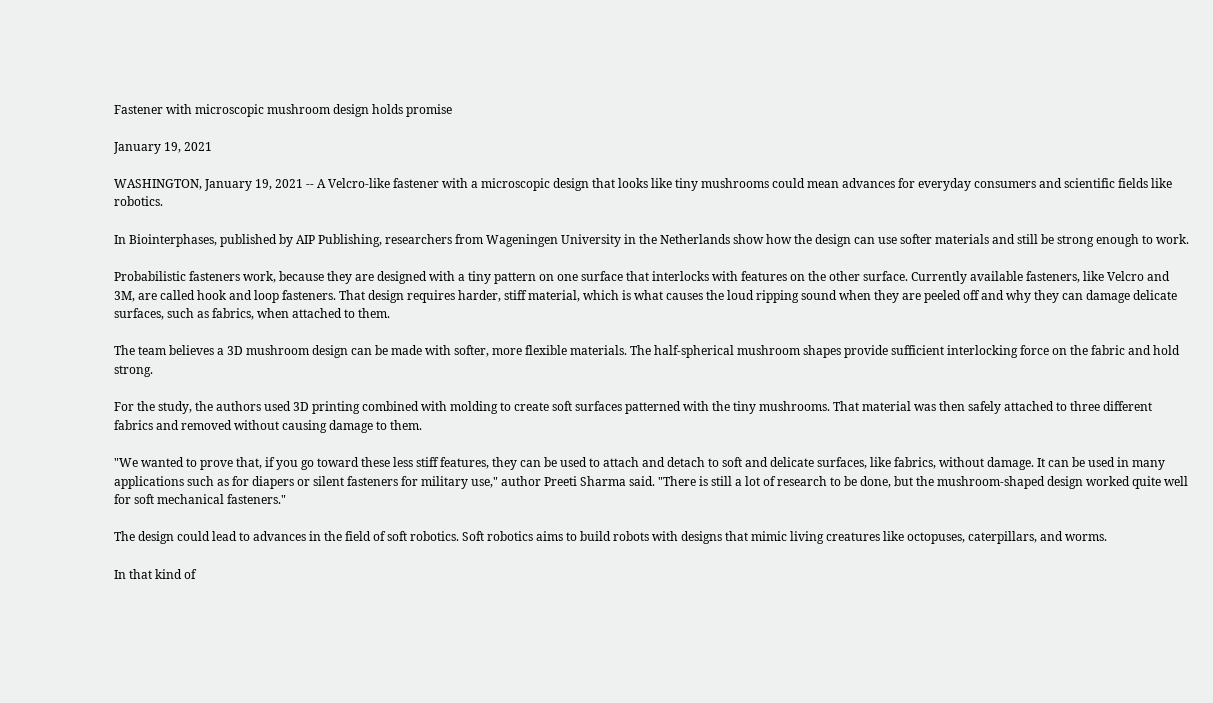Fastener with microscopic mushroom design holds promise

January 19, 2021

WASHINGTON, January 19, 2021 -- A Velcro-like fastener with a microscopic design that looks like tiny mushrooms could mean advances for everyday consumers and scientific fields like robotics.

In Biointerphases, published by AIP Publishing, researchers from Wageningen University in the Netherlands show how the design can use softer materials and still be strong enough to work.

Probabilistic fasteners work, because they are designed with a tiny pattern on one surface that interlocks with features on the other surface. Currently available fasteners, like Velcro and 3M, are called hook and loop fasteners. That design requires harder, stiff material, which is what causes the loud ripping sound when they are peeled off and why they can damage delicate surfaces, such as fabrics, when attached to them.

The team believes a 3D mushroom design can be made with softer, more flexible materials. The half-spherical mushroom shapes provide sufficient interlocking force on the fabric and hold strong.

For the study, the authors used 3D printing combined with molding to create soft surfaces patterned with the tiny mushrooms. That material was then safely attached to three different fabrics and removed without causing damage to them.

"We wanted to prove that, if you go toward these less stiff features, they can be used to attach and detach to soft and delicate surfaces, like fabrics, without damage. It can be used in many applications such as for diapers or silent fasteners for military use," author Preeti Sharma said. "There is still a lot of research to be done, but the mushroom-shaped design worked quite well for soft mechanical fasteners."

The design could lead to advances in the field of soft robotics. Soft robotics aims to build robots with designs that mimic living creatures like octopuses, caterpillars, and worms.

In that kind of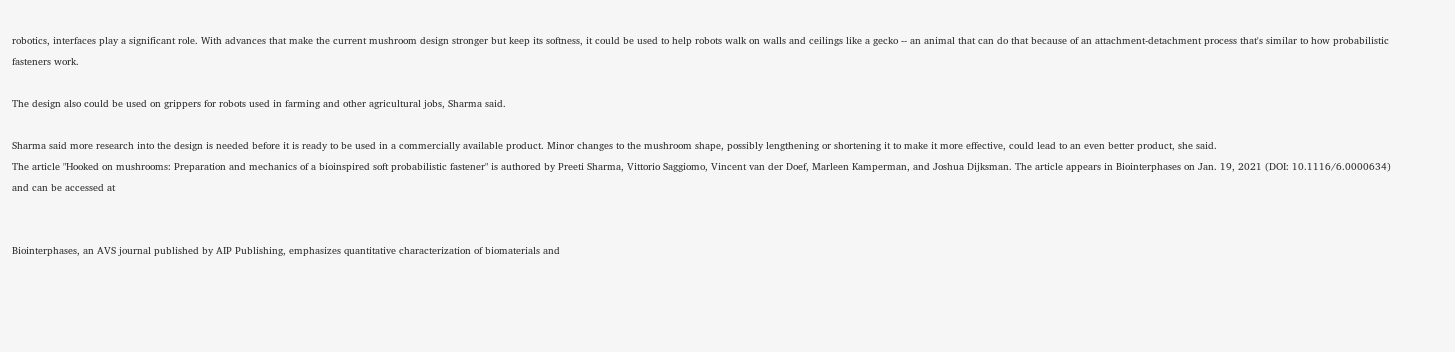robotics, interfaces play a significant role. With advances that make the current mushroom design stronger but keep its softness, it could be used to help robots walk on walls and ceilings like a gecko -- an animal that can do that because of an attachment-detachment process that's similar to how probabilistic fasteners work.

The design also could be used on grippers for robots used in farming and other agricultural jobs, Sharma said.

Sharma said more research into the design is needed before it is ready to be used in a commercially available product. Minor changes to the mushroom shape, possibly lengthening or shortening it to make it more effective, could lead to an even better product, she said.
The article "Hooked on mushrooms: Preparation and mechanics of a bioinspired soft probabilistic fastener" is authored by Preeti Sharma, Vittorio Saggiomo, Vincent van der Doef, Marleen Kamperman, and Joshua Dijksman. The article appears in Biointerphases on Jan. 19, 2021 (DOI: 10.1116/6.0000634) and can be accessed at


Biointerphases, an AVS journal published by AIP Publishing, emphasizes quantitative characterization of biomaterials and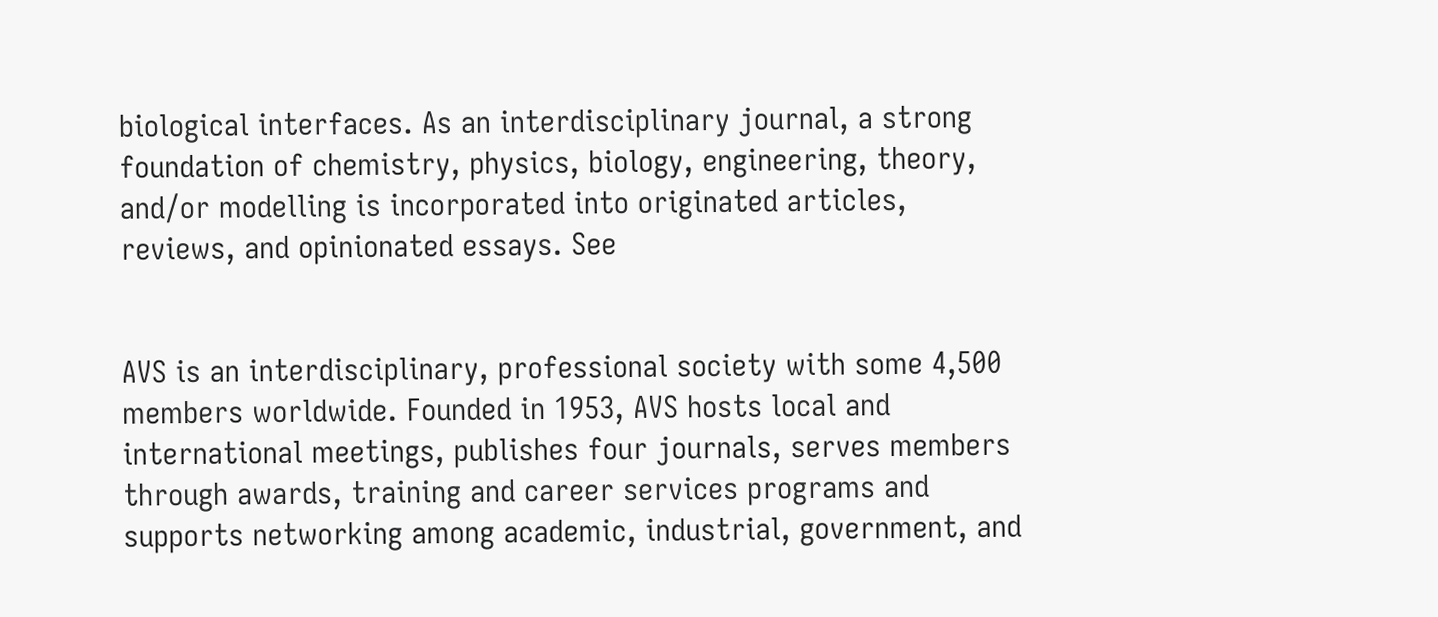biological interfaces. As an interdisciplinary journal, a strong foundation of chemistry, physics, biology, engineering, theory, and/or modelling is incorporated into originated articles, reviews, and opinionated essays. See


AVS is an interdisciplinary, professional society with some 4,500 members worldwide. Founded in 1953, AVS hosts local and international meetings, publishes four journals, serves members through awards, training and career services programs and supports networking among academic, industrial, government, and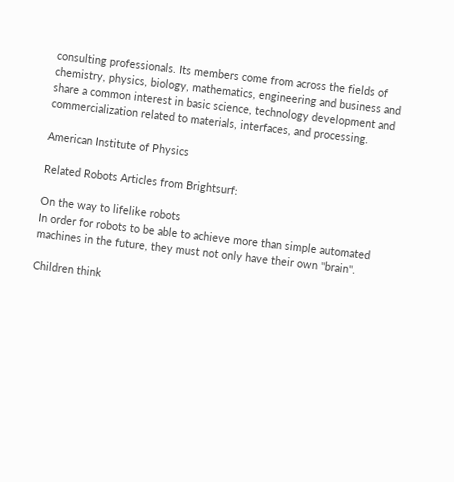consulting professionals. Its members come from across the fields of chemistry, physics, biology, mathematics, engineering and business and share a common interest in basic science, technology development and commercialization related to materials, interfaces, and processing.

American Institute of Physics

Related Robots Articles from Brightsurf:

On the way to lifelike robots
In order for robots to be able to achieve more than simple automated machines in the future, they must not only have their own ''brain''.

Children think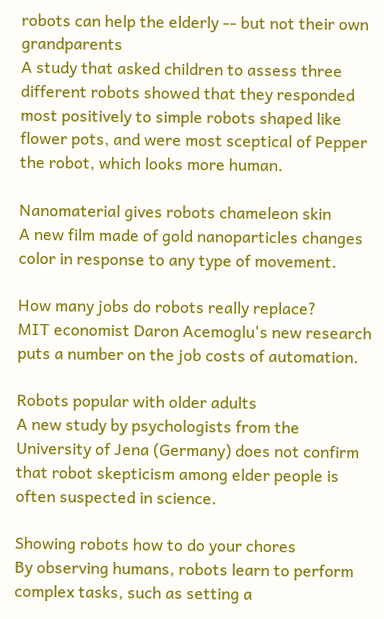robots can help the elderly -- but not their own grandparents
A study that asked children to assess three different robots showed that they responded most positively to simple robots shaped like flower pots, and were most sceptical of Pepper the robot, which looks more human.

Nanomaterial gives robots chameleon skin
A new film made of gold nanoparticles changes color in response to any type of movement.

How many jobs do robots really replace?
MIT economist Daron Acemoglu's new research puts a number on the job costs of automation.

Robots popular with older adults
A new study by psychologists from the University of Jena (Germany) does not confirm that robot skepticism among elder people is often suspected in science.

Showing robots how to do your chores
By observing humans, robots learn to perform complex tasks, such as setting a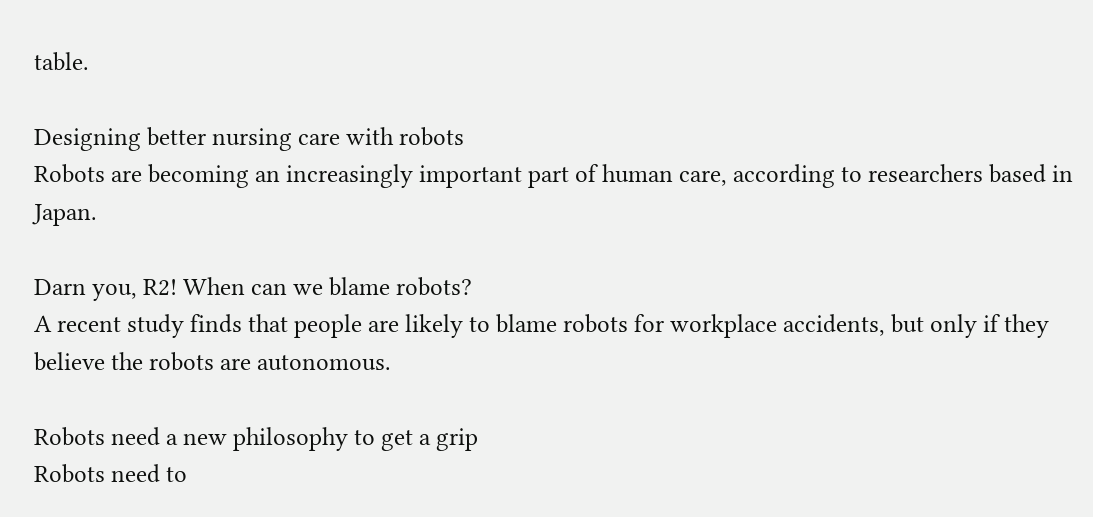table.

Designing better nursing care with robots
Robots are becoming an increasingly important part of human care, according to researchers based in Japan.

Darn you, R2! When can we blame robots?
A recent study finds that people are likely to blame robots for workplace accidents, but only if they believe the robots are autonomous.

Robots need a new philosophy to get a grip
Robots need to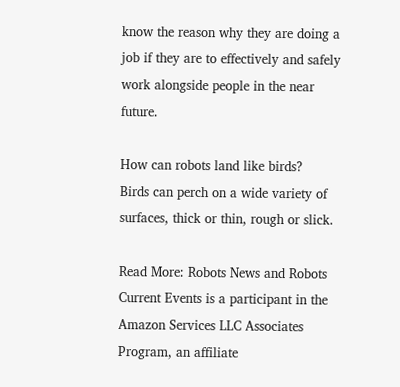know the reason why they are doing a job if they are to effectively and safely work alongside people in the near future.

How can robots land like birds?
Birds can perch on a wide variety of surfaces, thick or thin, rough or slick.

Read More: Robots News and Robots Current Events is a participant in the Amazon Services LLC Associates Program, an affiliate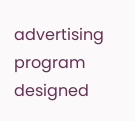advertising program designed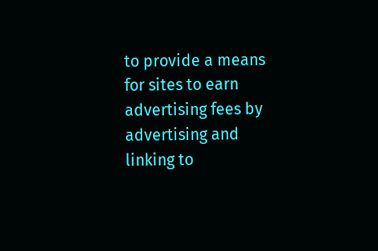to provide a means for sites to earn advertising fees by advertising and linking to